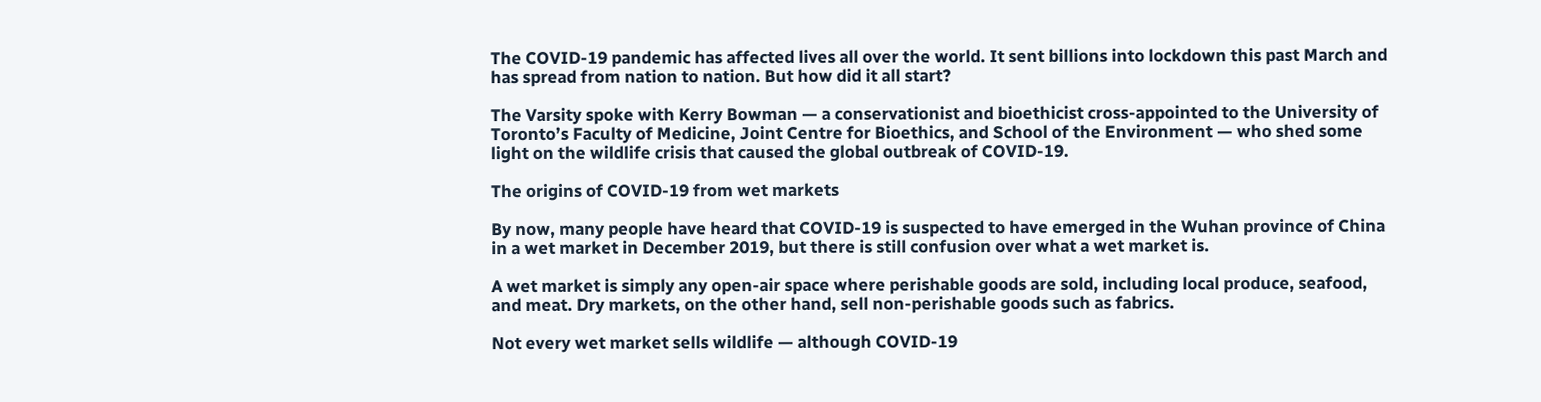The COVID-19 pandemic has affected lives all over the world. It sent billions into lockdown this past March and has spread from nation to nation. But how did it all start?

The Varsity spoke with Kerry Bowman — a conservationist and bioethicist cross-appointed to the University of Toronto’s Faculty of Medicine, Joint Centre for Bioethics, and School of the Environment — who shed some light on the wildlife crisis that caused the global outbreak of COVID-19.

The origins of COVID-19 from wet markets

By now, many people have heard that COVID-19 is suspected to have emerged in the Wuhan province of China in a wet market in December 2019, but there is still confusion over what a wet market is.

A wet market is simply any open-air space where perishable goods are sold, including local produce, seafood, and meat. Dry markets, on the other hand, sell non-perishable goods such as fabrics.

Not every wet market sells wildlife — although COVID-19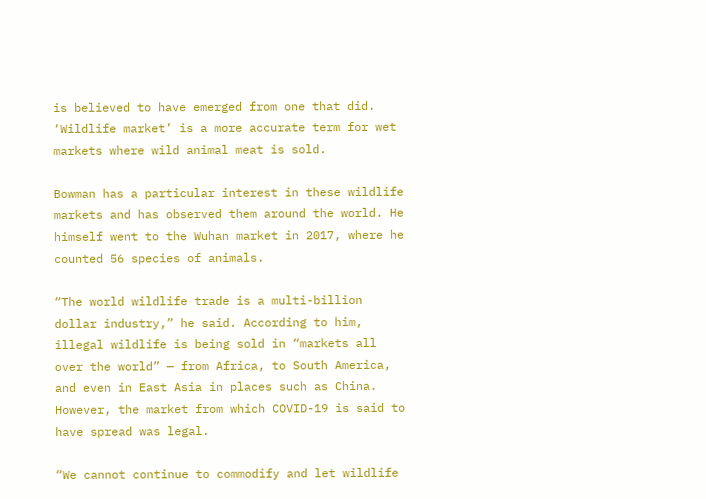is believed to have emerged from one that did. ‘Wildlife market’ is a more accurate term for wet markets where wild animal meat is sold.

Bowman has a particular interest in these wildlife markets and has observed them around the world. He himself went to the Wuhan market in 2017, where he counted 56 species of animals.

“The world wildlife trade is a multi-billion dollar industry,” he said. According to him, illegal wildlife is being sold in “markets all over the world” — from Africa, to South America, and even in East Asia in places such as China. However, the market from which COVID-19 is said to have spread was legal.

“We cannot continue to commodify and let wildlife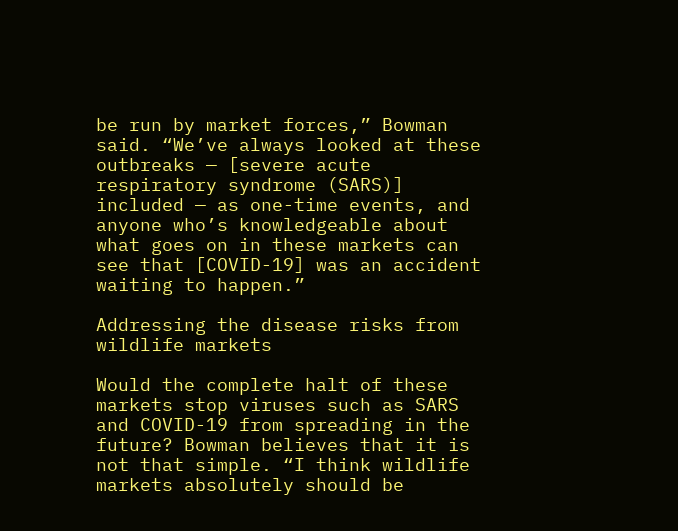be run by market forces,” Bowman said. “We’ve always looked at these outbreaks — [severe acute respiratory syndrome (SARS)] included — as one-time events, and anyone who’s knowledgeable about what goes on in these markets can see that [COVID-19] was an accident waiting to happen.”

Addressing the disease risks from wildlife markets

Would the complete halt of these markets stop viruses such as SARS and COVID-19 from spreading in the future? Bowman believes that it is not that simple. “I think wildlife markets absolutely should be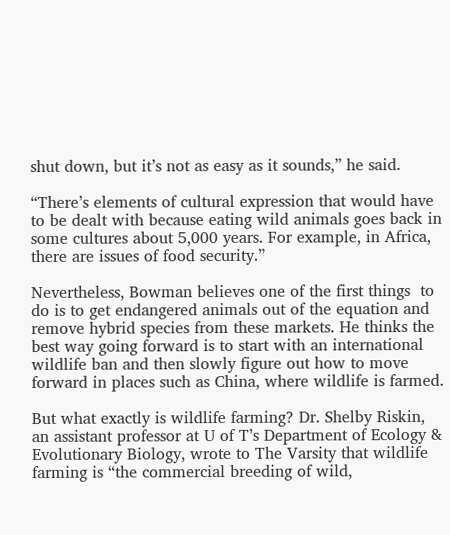shut down, but it’s not as easy as it sounds,” he said.

“There’s elements of cultural expression that would have to be dealt with because eating wild animals goes back in some cultures about 5,000 years. For example, in Africa, there are issues of food security.”

Nevertheless, Bowman believes one of the first things  to do is to get endangered animals out of the equation and remove hybrid species from these markets. He thinks the best way going forward is to start with an international wildlife ban and then slowly figure out how to move forward in places such as China, where wildlife is farmed.

But what exactly is wildlife farming? Dr. Shelby Riskin, an assistant professor at U of T’s Department of Ecology & Evolutionary Biology, wrote to The Varsity that wildlife farming is “the commercial breeding of wild,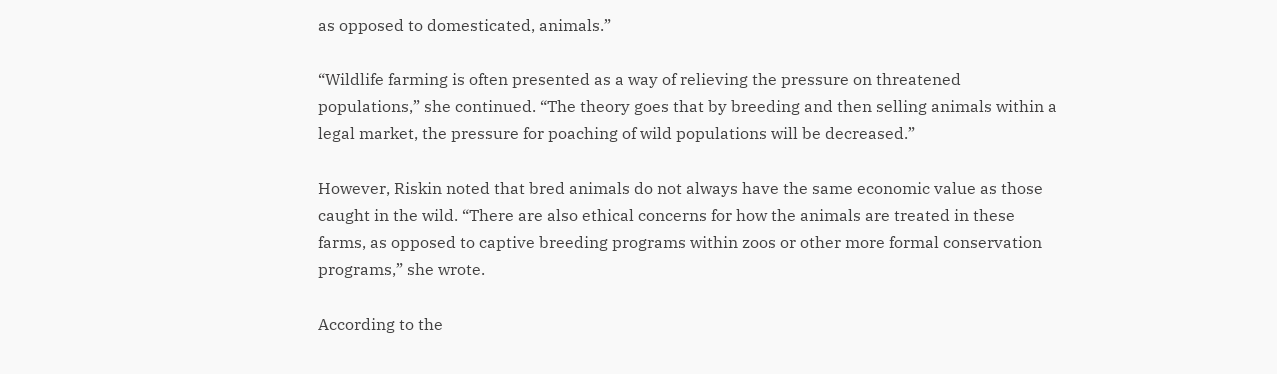as opposed to domesticated, animals.”

“Wildlife farming is often presented as a way of relieving the pressure on threatened populations,” she continued. “The theory goes that by breeding and then selling animals within a legal market, the pressure for poaching of wild populations will be decreased.”

However, Riskin noted that bred animals do not always have the same economic value as those caught in the wild. “There are also ethical concerns for how the animals are treated in these farms, as opposed to captive breeding programs within zoos or other more formal conservation programs,” she wrote.

According to the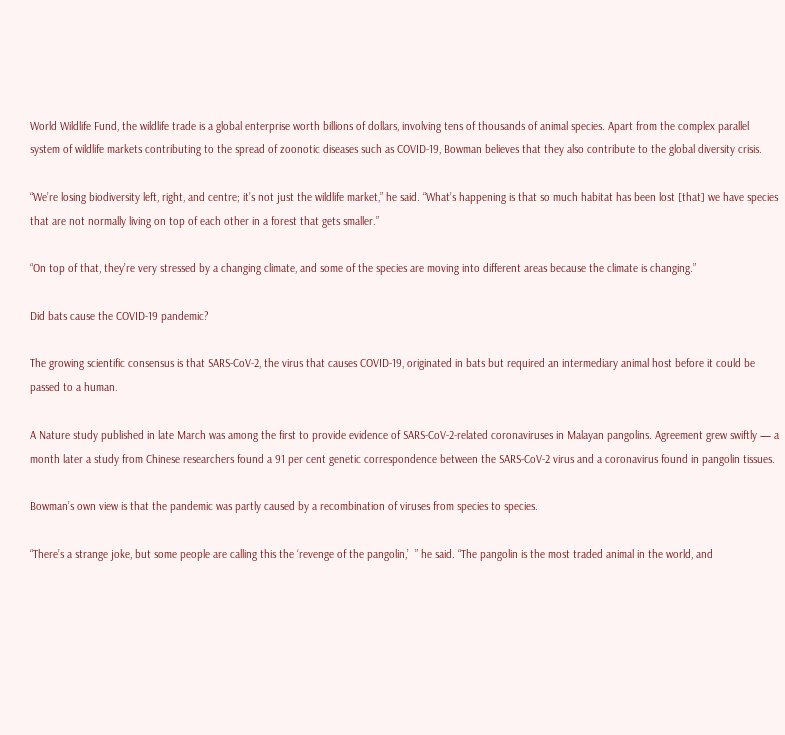World Wildlife Fund, the wildlife trade is a global enterprise worth billions of dollars, involving tens of thousands of animal species. Apart from the complex parallel system of wildlife markets contributing to the spread of zoonotic diseases such as COVID-19, Bowman believes that they also contribute to the global diversity crisis.

“We’re losing biodiversity left, right, and centre; it’s not just the wildlife market,” he said. “What’s happening is that so much habitat has been lost [that] we have species that are not normally living on top of each other in a forest that gets smaller.”

“On top of that, they’re very stressed by a changing climate, and some of the species are moving into different areas because the climate is changing.”

Did bats cause the COVID-19 pandemic?

The growing scientific consensus is that SARS-CoV-2, the virus that causes COVID-19, originated in bats but required an intermediary animal host before it could be passed to a human.

A Nature study published in late March was among the first to provide evidence of SARS-CoV-2-related coronaviruses in Malayan pangolins. Agreement grew swiftly — a month later a study from Chinese researchers found a 91 per cent genetic correspondence between the SARS-CoV-2 virus and a coronavirus found in pangolin tissues.

Bowman’s own view is that the pandemic was partly caused by a recombination of viruses from species to species.

“There’s a strange joke, but some people are calling this the ‘revenge of the pangolin,’  ” he said. “The pangolin is the most traded animal in the world, and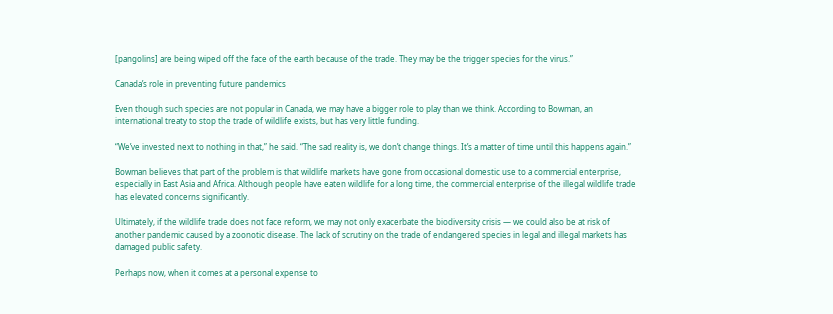[pangolins] are being wiped off the face of the earth because of the trade. They may be the trigger species for the virus.”

Canada’s role in preventing future pandemics

Even though such species are not popular in Canada, we may have a bigger role to play than we think. According to Bowman, an international treaty to stop the trade of wildlife exists, but has very little funding.

“We’ve invested next to nothing in that,” he said. “The sad reality is, we don’t change things. It’s a matter of time until this happens again.”

Bowman believes that part of the problem is that wildlife markets have gone from occasional domestic use to a commercial enterprise, especially in East Asia and Africa. Although people have eaten wildlife for a long time, the commercial enterprise of the illegal wildlife trade has elevated concerns significantly.

Ultimately, if the wildlife trade does not face reform, we may not only exacerbate the biodiversity crisis — we could also be at risk of another pandemic caused by a zoonotic disease. The lack of scrutiny on the trade of endangered species in legal and illegal markets has damaged public safety.

Perhaps now, when it comes at a personal expense to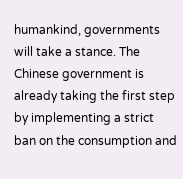humankind, governments will take a stance. The Chinese government is already taking the first step by implementing a strict ban on the consumption and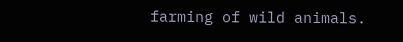farming of wild animals.